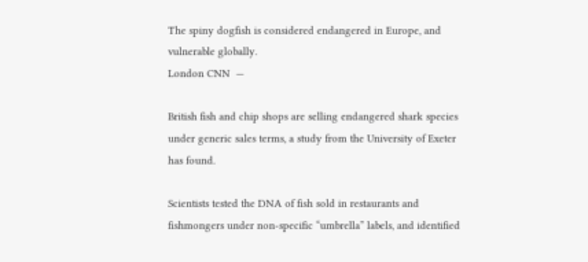The spiny dogfish is considered endangered in Europe, and vulnerable globally.
London CNN  —

British fish and chip shops are selling endangered shark species under generic sales terms, a study from the University of Exeter has found.

Scientists tested the DNA of fish sold in restaurants and fishmongers under non-specific “umbrella” labels, and identified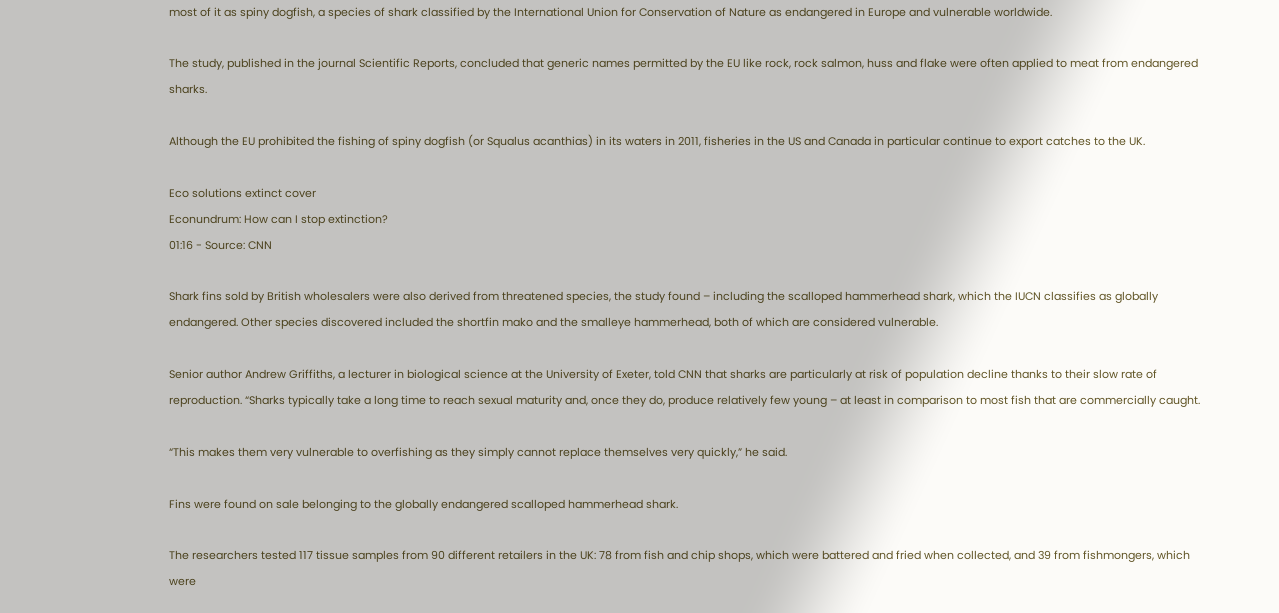most of it as spiny dogfish, a species of shark classified by the International Union for Conservation of Nature as endangered in Europe and vulnerable worldwide.

The study, published in the journal Scientific Reports, concluded that generic names permitted by the EU like rock, rock salmon, huss and flake were often applied to meat from endangered sharks.

Although the EU prohibited the fishing of spiny dogfish (or Squalus acanthias) in its waters in 2011, fisheries in the US and Canada in particular continue to export catches to the UK.

Eco solutions extinct cover
Econundrum: How can I stop extinction?
01:16 - Source: CNN

Shark fins sold by British wholesalers were also derived from threatened species, the study found – including the scalloped hammerhead shark, which the IUCN classifies as globally endangered. Other species discovered included the shortfin mako and the smalleye hammerhead, both of which are considered vulnerable.

Senior author Andrew Griffiths, a lecturer in biological science at the University of Exeter, told CNN that sharks are particularly at risk of population decline thanks to their slow rate of reproduction. “Sharks typically take a long time to reach sexual maturity and, once they do, produce relatively few young – at least in comparison to most fish that are commercially caught.

“This makes them very vulnerable to overfishing as they simply cannot replace themselves very quickly,” he said.

Fins were found on sale belonging to the globally endangered scalloped hammerhead shark.

The researchers tested 117 tissue samples from 90 different retailers in the UK: 78 from fish and chip shops, which were battered and fried when collected, and 39 from fishmongers, which were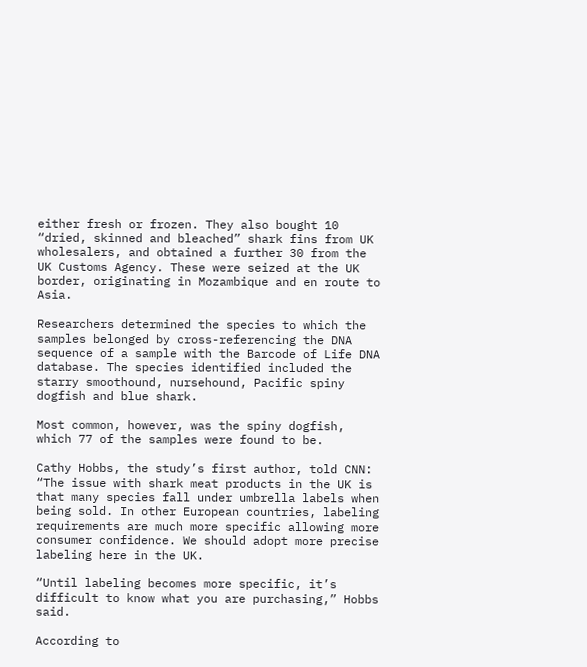either fresh or frozen. They also bought 10 “dried, skinned and bleached” shark fins from UK wholesalers, and obtained a further 30 from the UK Customs Agency. These were seized at the UK border, originating in Mozambique and en route to Asia.

Researchers determined the species to which the samples belonged by cross-referencing the DNA sequence of a sample with the Barcode of Life DNA database. The species identified included the starry smoothound, nursehound, Pacific spiny dogfish and blue shark.

Most common, however, was the spiny dogfish, which 77 of the samples were found to be.

Cathy Hobbs, the study’s first author, told CNN: “The issue with shark meat products in the UK is that many species fall under umbrella labels when being sold. In other European countries, labeling requirements are much more specific allowing more consumer confidence. We should adopt more precise labeling here in the UK.

“Until labeling becomes more specific, it’s difficult to know what you are purchasing,” Hobbs said.

According to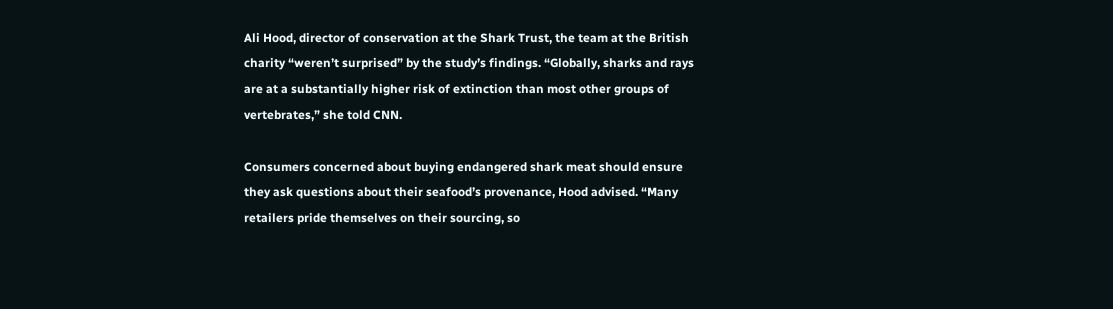Ali Hood, director of conservation at the Shark Trust, the team at the British charity “weren’t surprised” by the study’s findings. “Globally, sharks and rays are at a substantially higher risk of extinction than most other groups of vertebrates,” she told CNN.

Consumers concerned about buying endangered shark meat should ensure they ask questions about their seafood’s provenance, Hood advised. “Many retailers pride themselves on their sourcing, so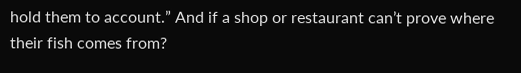hold them to account.” And if a shop or restaurant can’t prove where their fish comes from?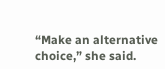“Make an alternative choice,” she said.